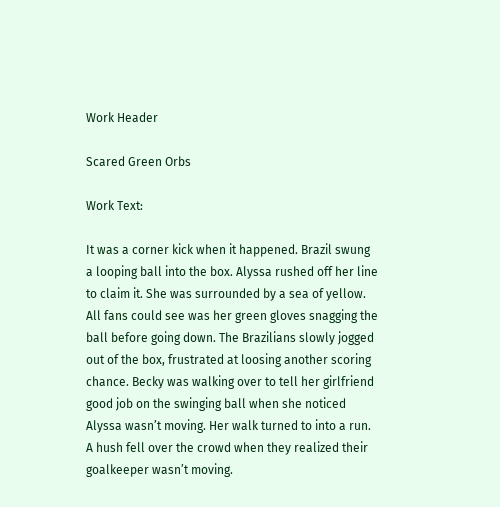Work Header

Scared Green Orbs

Work Text:

It was a corner kick when it happened. Brazil swung a looping ball into the box. Alyssa rushed off her line to claim it. She was surrounded by a sea of yellow. All fans could see was her green gloves snagging the ball before going down. The Brazilians slowly jogged out of the box, frustrated at loosing another scoring chance. Becky was walking over to tell her girlfriend good job on the swinging ball when she noticed Alyssa wasn’t moving. Her walk turned to into a run. A hush fell over the crowd when they realized their goalkeeper wasn’t moving.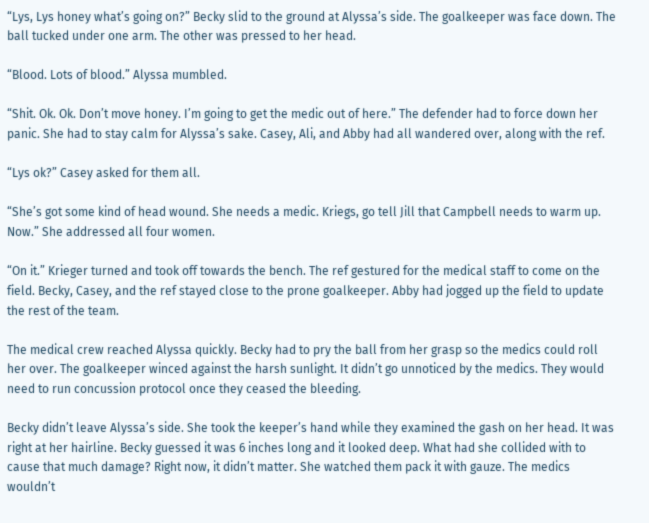“Lys, Lys honey what’s going on?” Becky slid to the ground at Alyssa’s side. The goalkeeper was face down. The ball tucked under one arm. The other was pressed to her head.

“Blood. Lots of blood.” Alyssa mumbled.

“Shit. Ok. Ok. Don’t move honey. I’m going to get the medic out of here.” The defender had to force down her panic. She had to stay calm for Alyssa’s sake. Casey, Ali, and Abby had all wandered over, along with the ref.

“Lys ok?” Casey asked for them all.

“She’s got some kind of head wound. She needs a medic. Kriegs, go tell Jill that Campbell needs to warm up. Now.” She addressed all four women.

“On it.” Krieger turned and took off towards the bench. The ref gestured for the medical staff to come on the field. Becky, Casey, and the ref stayed close to the prone goalkeeper. Abby had jogged up the field to update the rest of the team.

The medical crew reached Alyssa quickly. Becky had to pry the ball from her grasp so the medics could roll her over. The goalkeeper winced against the harsh sunlight. It didn’t go unnoticed by the medics. They would need to run concussion protocol once they ceased the bleeding.

Becky didn’t leave Alyssa’s side. She took the keeper’s hand while they examined the gash on her head. It was right at her hairline. Becky guessed it was 6 inches long and it looked deep. What had she collided with to cause that much damage? Right now, it didn’t matter. She watched them pack it with gauze. The medics wouldn’t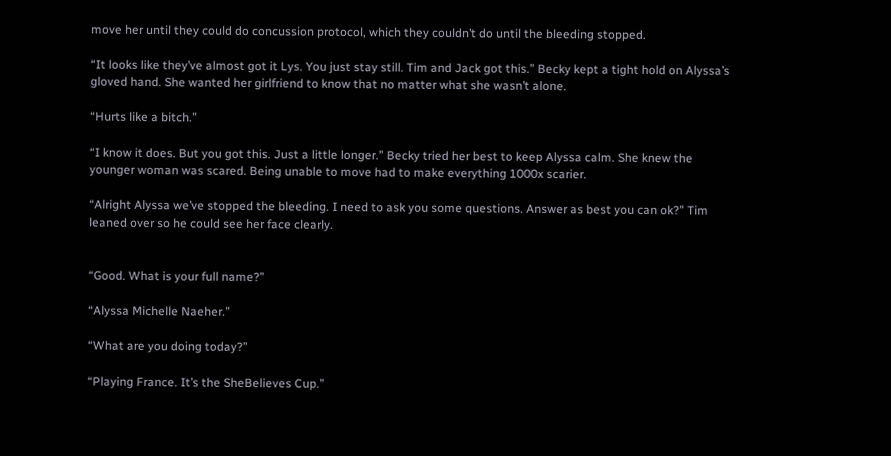move her until they could do concussion protocol, which they couldn’t do until the bleeding stopped.

“It looks like they’ve almost got it Lys. You just stay still. Tim and Jack got this.” Becky kept a tight hold on Alyssa’s gloved hand. She wanted her girlfriend to know that no matter what she wasn’t alone.

“Hurts like a bitch.”

“I know it does. But you got this. Just a little longer.” Becky tried her best to keep Alyssa calm. She knew the younger woman was scared. Being unable to move had to make everything 1000x scarier.

“Alright Alyssa we’ve stopped the bleeding. I need to ask you some questions. Answer as best you can ok?” Tim leaned over so he could see her face clearly.


“Good. What is your full name?”

“Alyssa Michelle Naeher.”

“What are you doing today?”

“Playing France. It’s the SheBelieves Cup.”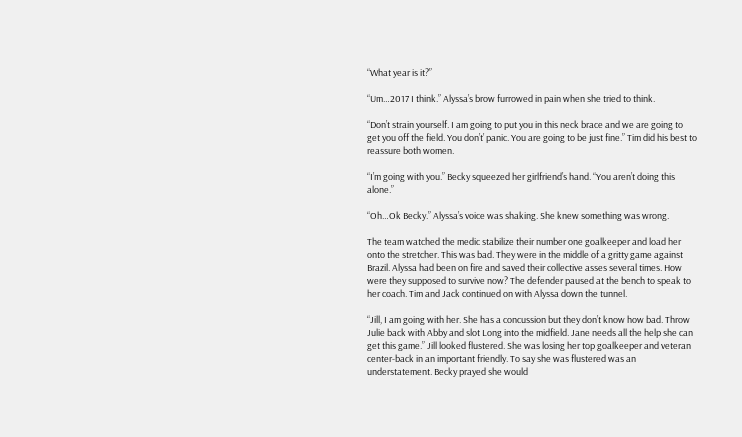“What year is it?”

“Um…2017 I think.” Alyssa’s brow furrowed in pain when she tried to think.

“Don’t strain yourself. I am going to put you in this neck brace and we are going to get you off the field. You don’t’ panic. You are going to be just fine.” Tim did his best to reassure both women.

“I’m going with you.” Becky squeezed her girlfriend’s hand. “You aren’t doing this alone.”

“Oh…Ok Becky.” Alyssa’s voice was shaking. She knew something was wrong.

The team watched the medic stabilize their number one goalkeeper and load her onto the stretcher. This was bad. They were in the middle of a gritty game against Brazil. Alyssa had been on fire and saved their collective asses several times. How were they supposed to survive now? The defender paused at the bench to speak to her coach. Tim and Jack continued on with Alyssa down the tunnel.

“Jill, I am going with her. She has a concussion but they don’t know how bad. Throw Julie back with Abby and slot Long into the midfield. Jane needs all the help she can get this game.” Jill looked flustered. She was losing her top goalkeeper and veteran center-back in an important friendly. To say she was flustered was an understatement. Becky prayed she would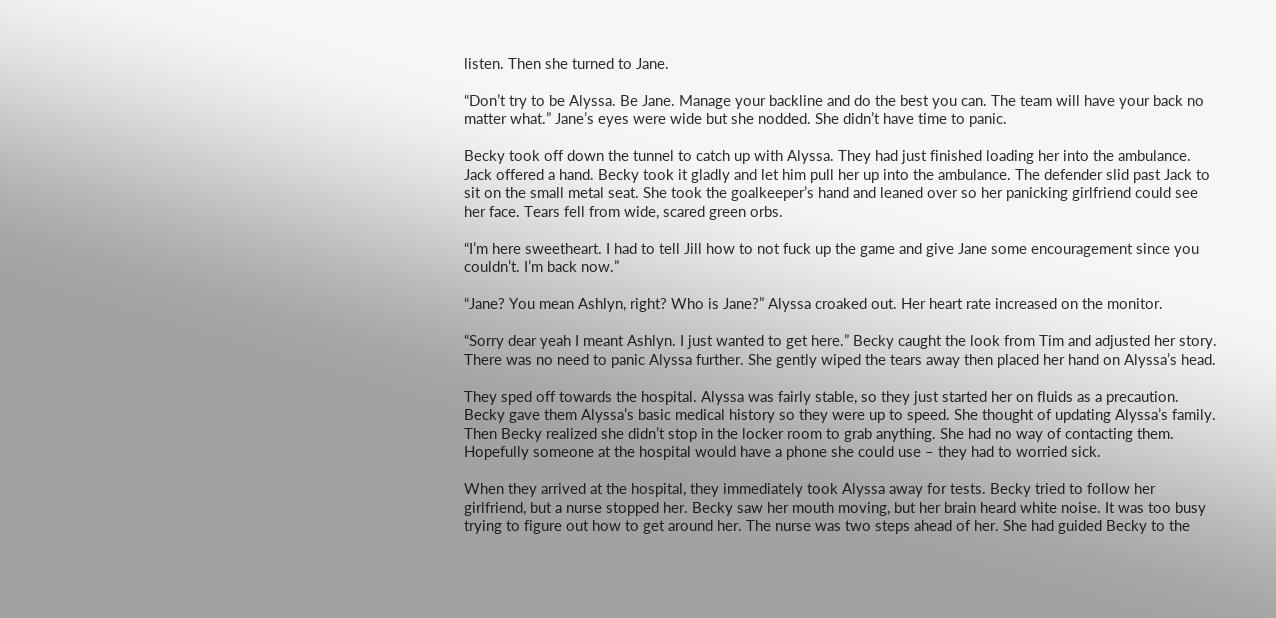listen. Then she turned to Jane.

“Don’t try to be Alyssa. Be Jane. Manage your backline and do the best you can. The team will have your back no matter what.” Jane’s eyes were wide but she nodded. She didn’t have time to panic.

Becky took off down the tunnel to catch up with Alyssa. They had just finished loading her into the ambulance. Jack offered a hand. Becky took it gladly and let him pull her up into the ambulance. The defender slid past Jack to sit on the small metal seat. She took the goalkeeper’s hand and leaned over so her panicking girlfriend could see her face. Tears fell from wide, scared green orbs.

“I’m here sweetheart. I had to tell Jill how to not fuck up the game and give Jane some encouragement since you couldn’t. I’m back now.”

“Jane? You mean Ashlyn, right? Who is Jane?” Alyssa croaked out. Her heart rate increased on the monitor.

“Sorry dear yeah I meant Ashlyn. I just wanted to get here.” Becky caught the look from Tim and adjusted her story. There was no need to panic Alyssa further. She gently wiped the tears away then placed her hand on Alyssa’s head.

They sped off towards the hospital. Alyssa was fairly stable, so they just started her on fluids as a precaution. Becky gave them Alyssa’s basic medical history so they were up to speed. She thought of updating Alyssa’s family. Then Becky realized she didn’t stop in the locker room to grab anything. She had no way of contacting them. Hopefully someone at the hospital would have a phone she could use – they had to worried sick.

When they arrived at the hospital, they immediately took Alyssa away for tests. Becky tried to follow her girlfriend, but a nurse stopped her. Becky saw her mouth moving, but her brain heard white noise. It was too busy trying to figure out how to get around her. The nurse was two steps ahead of her. She had guided Becky to the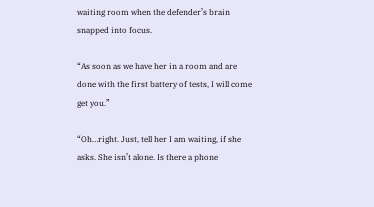waiting room when the defender’s brain snapped into focus.

“As soon as we have her in a room and are done with the first battery of tests, I will come get you.”

“Oh…right. Just, tell her I am waiting, if she asks. She isn’t alone. Is there a phone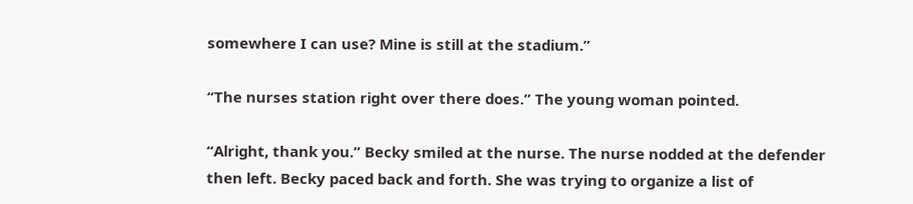somewhere I can use? Mine is still at the stadium.”

“The nurses station right over there does.” The young woman pointed.

“Alright, thank you.” Becky smiled at the nurse. The nurse nodded at the defender then left. Becky paced back and forth. She was trying to organize a list of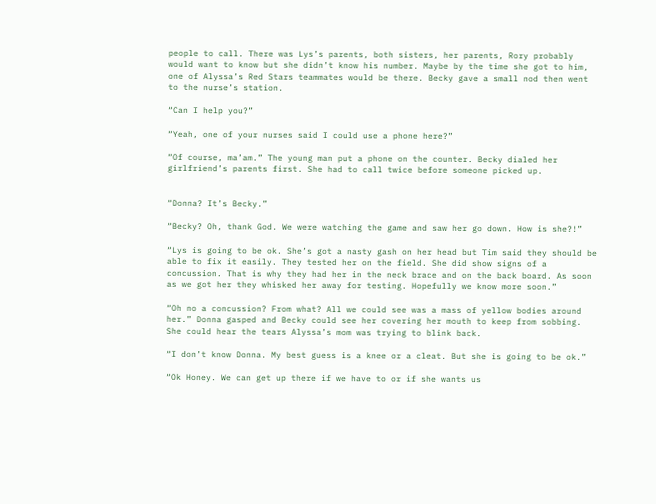people to call. There was Lys’s parents, both sisters, her parents, Rory probably would want to know but she didn’t know his number. Maybe by the time she got to him, one of Alyssa’s Red Stars teammates would be there. Becky gave a small nod then went to the nurse’s station.

“Can I help you?”

“Yeah, one of your nurses said I could use a phone here?”

“Of course, ma’am.” The young man put a phone on the counter. Becky dialed her girlfriend’s parents first. She had to call twice before someone picked up.


“Donna? It’s Becky.”

“Becky? Oh, thank God. We were watching the game and saw her go down. How is she?!”

“Lys is going to be ok. She’s got a nasty gash on her head but Tim said they should be able to fix it easily. They tested her on the field. She did show signs of a concussion. That is why they had her in the neck brace and on the back board. As soon as we got her they whisked her away for testing. Hopefully we know more soon.”

“Oh no a concussion? From what? All we could see was a mass of yellow bodies around her.” Donna gasped and Becky could see her covering her mouth to keep from sobbing. She could hear the tears Alyssa’s mom was trying to blink back.

“I don’t know Donna. My best guess is a knee or a cleat. But she is going to be ok.”

“Ok Honey. We can get up there if we have to or if she wants us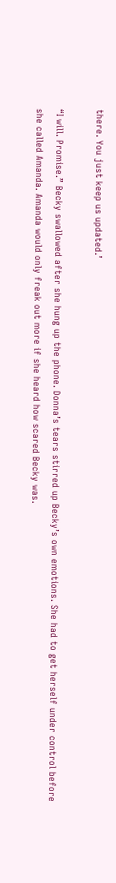there. You just keep us updated.’

“I will. Promise.” Becky swallowed after she hung up the phone. Donna’s tears stirred up Becky’s own emotions. She had to get herself under control before she called Amanda. Amanda would only freak out more if she heard how scared Becky was.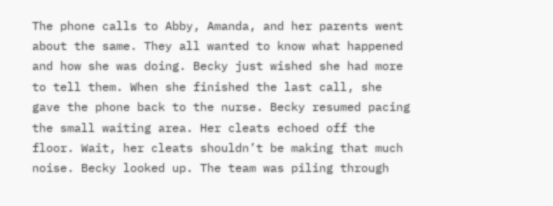The phone calls to Abby, Amanda, and her parents went about the same. They all wanted to know what happened and how she was doing. Becky just wished she had more to tell them. When she finished the last call, she gave the phone back to the nurse. Becky resumed pacing the small waiting area. Her cleats echoed off the floor. Wait, her cleats shouldn’t be making that much noise. Becky looked up. The team was piling through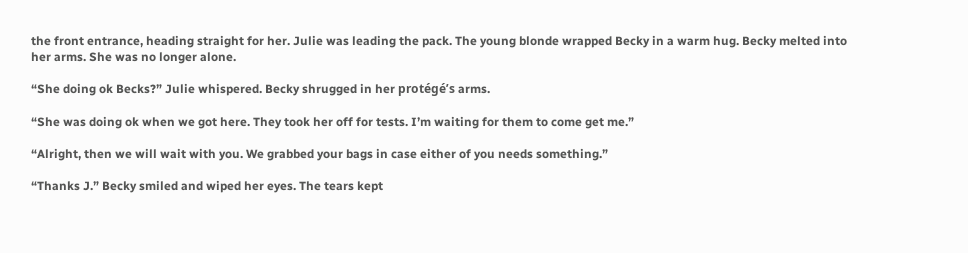the front entrance, heading straight for her. Julie was leading the pack. The young blonde wrapped Becky in a warm hug. Becky melted into her arms. She was no longer alone.

“She doing ok Becks?” Julie whispered. Becky shrugged in her protégé’s arms.

“She was doing ok when we got here. They took her off for tests. I’m waiting for them to come get me.”

“Alright, then we will wait with you. We grabbed your bags in case either of you needs something.”

“Thanks J.” Becky smiled and wiped her eyes. The tears kept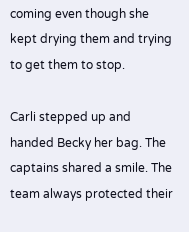coming even though she kept drying them and trying to get them to stop.

Carli stepped up and handed Becky her bag. The captains shared a smile. The team always protected their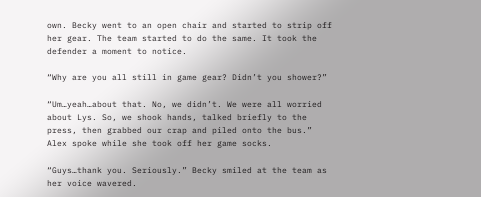own. Becky went to an open chair and started to strip off her gear. The team started to do the same. It took the defender a moment to notice.

“Why are you all still in game gear? Didn’t you shower?”

“Um…yeah…about that. No, we didn’t. We were all worried about Lys. So, we shook hands, talked briefly to the press, then grabbed our crap and piled onto the bus.” Alex spoke while she took off her game socks.

“Guys…thank you. Seriously.” Becky smiled at the team as her voice wavered.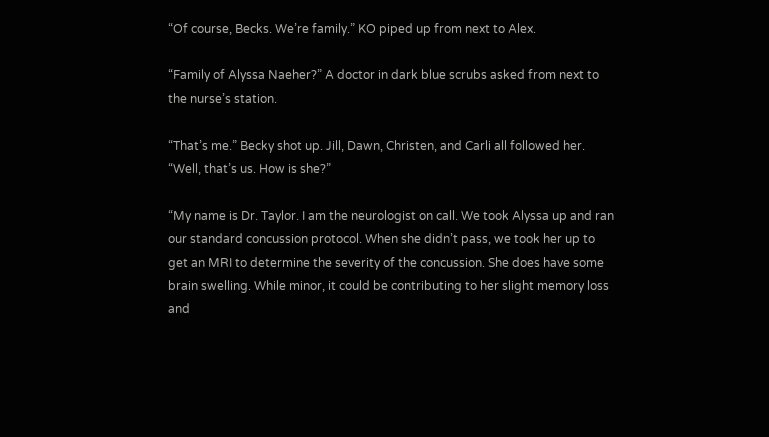“Of course, Becks. We’re family.” KO piped up from next to Alex.

“Family of Alyssa Naeher?” A doctor in dark blue scrubs asked from next to the nurse’s station.

“That’s me.” Becky shot up. Jill, Dawn, Christen, and Carli all followed her. “Well, that’s us. How is she?”

“My name is Dr. Taylor. I am the neurologist on call. We took Alyssa up and ran our standard concussion protocol. When she didn’t pass, we took her up to get an MRI to determine the severity of the concussion. She does have some brain swelling. While minor, it could be contributing to her slight memory loss and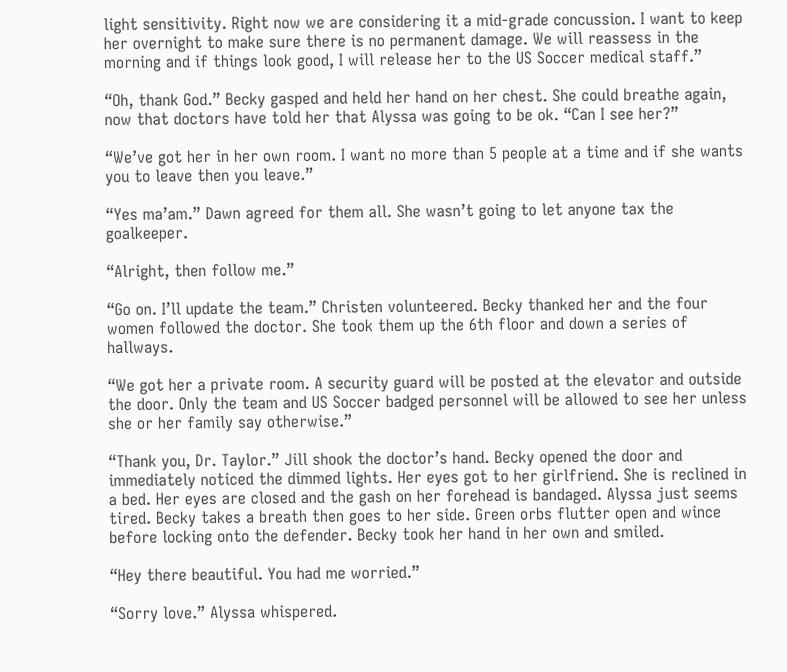light sensitivity. Right now we are considering it a mid-grade concussion. I want to keep her overnight to make sure there is no permanent damage. We will reassess in the morning and if things look good, I will release her to the US Soccer medical staff.”

“Oh, thank God.” Becky gasped and held her hand on her chest. She could breathe again, now that doctors have told her that Alyssa was going to be ok. “Can I see her?”

“We’ve got her in her own room. I want no more than 5 people at a time and if she wants you to leave then you leave.”

“Yes ma’am.” Dawn agreed for them all. She wasn’t going to let anyone tax the goalkeeper.

“Alright, then follow me.”

“Go on. I’ll update the team.” Christen volunteered. Becky thanked her and the four women followed the doctor. She took them up the 6th floor and down a series of hallways.

“We got her a private room. A security guard will be posted at the elevator and outside the door. Only the team and US Soccer badged personnel will be allowed to see her unless she or her family say otherwise.”

“Thank you, Dr. Taylor.” Jill shook the doctor’s hand. Becky opened the door and immediately noticed the dimmed lights. Her eyes got to her girlfriend. She is reclined in a bed. Her eyes are closed and the gash on her forehead is bandaged. Alyssa just seems tired. Becky takes a breath then goes to her side. Green orbs flutter open and wince before locking onto the defender. Becky took her hand in her own and smiled.

“Hey there beautiful. You had me worried.”

“Sorry love.” Alyssa whispered.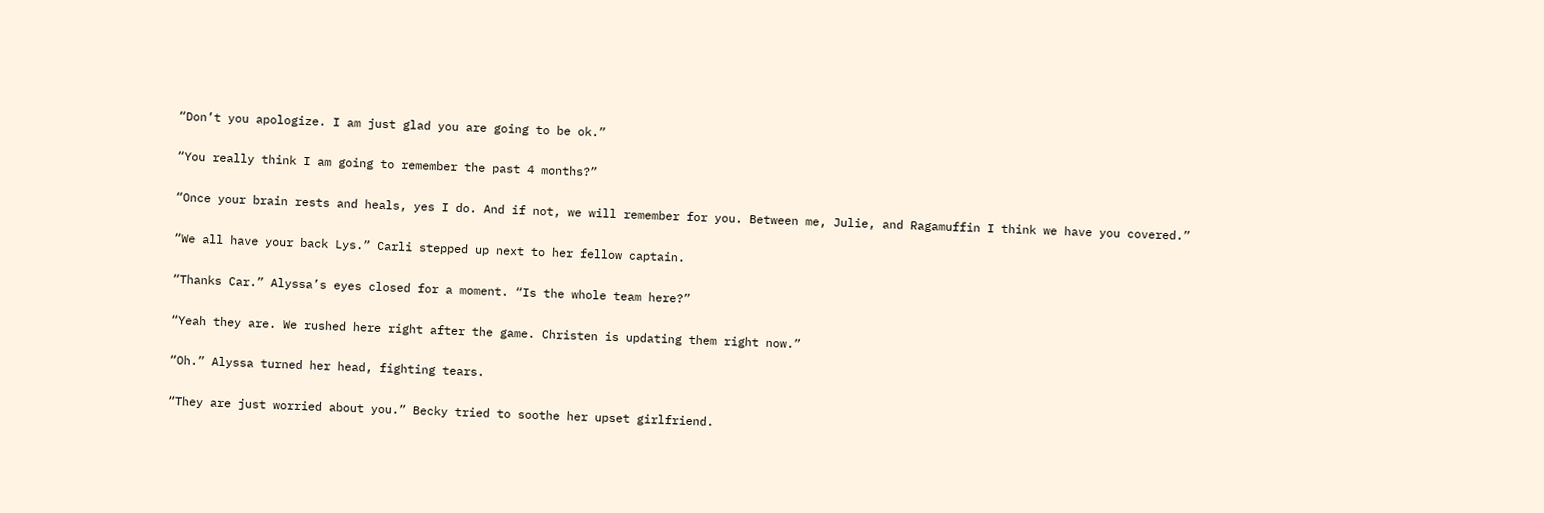“Don’t you apologize. I am just glad you are going to be ok.”

“You really think I am going to remember the past 4 months?”

“Once your brain rests and heals, yes I do. And if not, we will remember for you. Between me, Julie, and Ragamuffin I think we have you covered.”

“We all have your back Lys.” Carli stepped up next to her fellow captain.

“Thanks Car.” Alyssa’s eyes closed for a moment. “Is the whole team here?”

“Yeah they are. We rushed here right after the game. Christen is updating them right now.”

“Oh.” Alyssa turned her head, fighting tears.

“They are just worried about you.” Becky tried to soothe her upset girlfriend.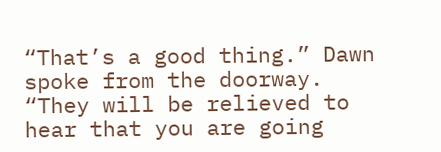“That’s a good thing.” Dawn spoke from the doorway. “They will be relieved to hear that you are going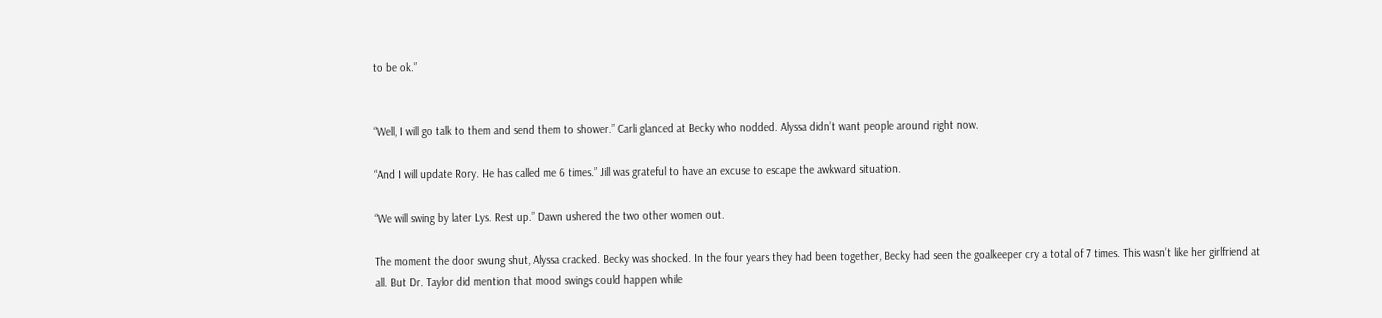to be ok.”


“Well, I will go talk to them and send them to shower.” Carli glanced at Becky who nodded. Alyssa didn’t want people around right now.

“And I will update Rory. He has called me 6 times.” Jill was grateful to have an excuse to escape the awkward situation.

“We will swing by later Lys. Rest up.” Dawn ushered the two other women out.

The moment the door swung shut, Alyssa cracked. Becky was shocked. In the four years they had been together, Becky had seen the goalkeeper cry a total of 7 times. This wasn’t like her girlfriend at all. But Dr. Taylor did mention that mood swings could happen while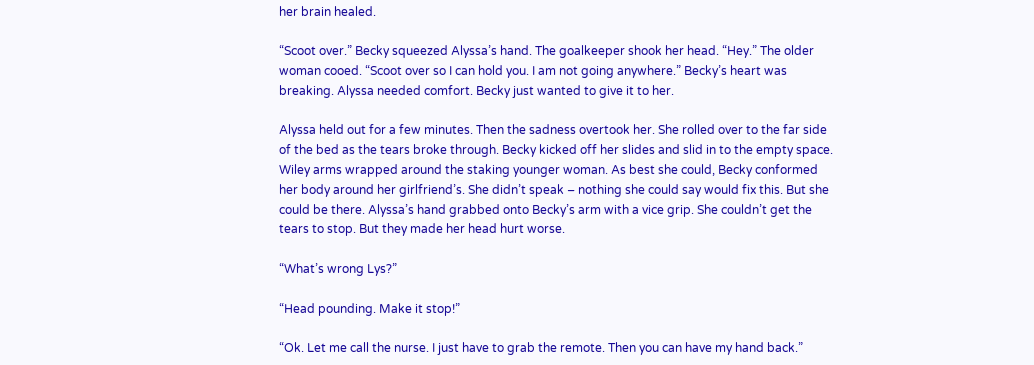her brain healed.

“Scoot over.” Becky squeezed Alyssa’s hand. The goalkeeper shook her head. “Hey.” The older woman cooed. “Scoot over so I can hold you. I am not going anywhere.” Becky’s heart was breaking. Alyssa needed comfort. Becky just wanted to give it to her.

Alyssa held out for a few minutes. Then the sadness overtook her. She rolled over to the far side of the bed as the tears broke through. Becky kicked off her slides and slid in to the empty space. Wiley arms wrapped around the staking younger woman. As best she could, Becky conformed her body around her girlfriend’s. She didn’t speak – nothing she could say would fix this. But she could be there. Alyssa’s hand grabbed onto Becky’s arm with a vice grip. She couldn’t get the tears to stop. But they made her head hurt worse.

“What’s wrong Lys?”

“Head pounding. Make it stop!”

“Ok. Let me call the nurse. I just have to grab the remote. Then you can have my hand back.”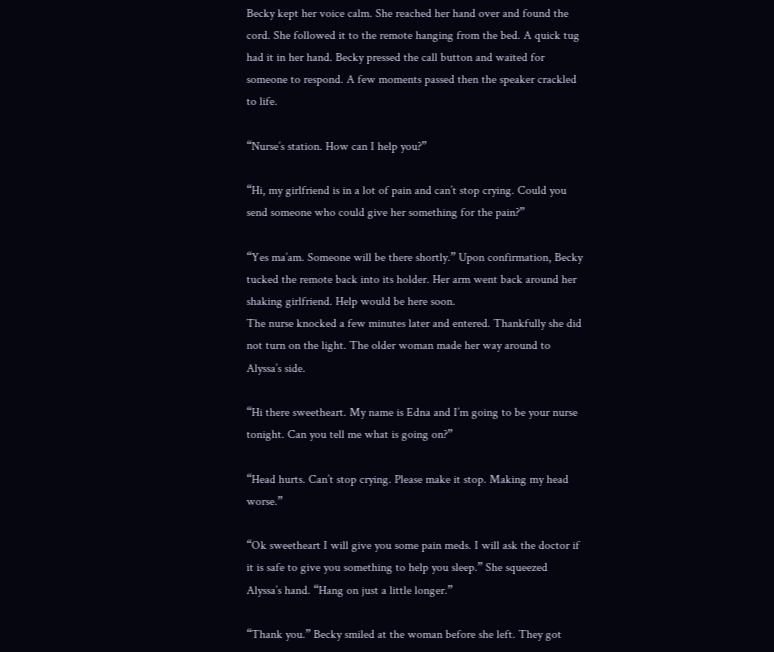Becky kept her voice calm. She reached her hand over and found the cord. She followed it to the remote hanging from the bed. A quick tug had it in her hand. Becky pressed the call button and waited for someone to respond. A few moments passed then the speaker crackled to life.

“Nurse’s station. How can I help you?”

“Hi, my girlfriend is in a lot of pain and can’t stop crying. Could you send someone who could give her something for the pain?”

“Yes ma’am. Someone will be there shortly.” Upon confirmation, Becky tucked the remote back into its holder. Her arm went back around her shaking girlfriend. Help would be here soon.
The nurse knocked a few minutes later and entered. Thankfully she did not turn on the light. The older woman made her way around to Alyssa’s side.

“Hi there sweetheart. My name is Edna and I’m going to be your nurse tonight. Can you tell me what is going on?”

“Head hurts. Can’t stop crying. Please make it stop. Making my head worse.”

“Ok sweetheart I will give you some pain meds. I will ask the doctor if it is safe to give you something to help you sleep.” She squeezed Alyssa’s hand. “Hang on just a little longer.”

“Thank you.” Becky smiled at the woman before she left. They got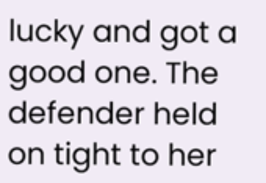lucky and got a good one. The defender held on tight to her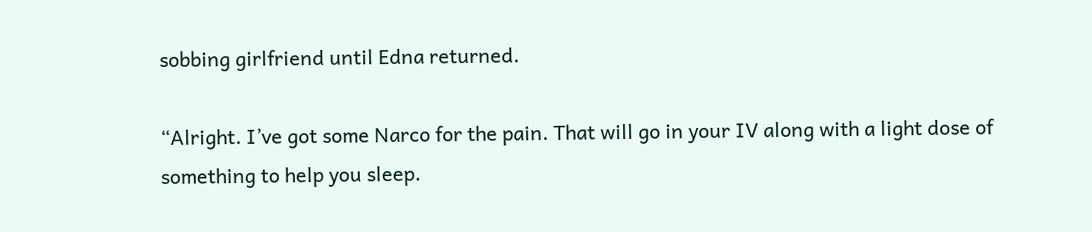sobbing girlfriend until Edna returned.

“Alright. I’ve got some Narco for the pain. That will go in your IV along with a light dose of something to help you sleep.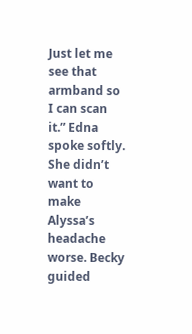Just let me see that armband so I can scan it.” Edna spoke softly. She didn’t want to make Alyssa’s headache worse. Becky guided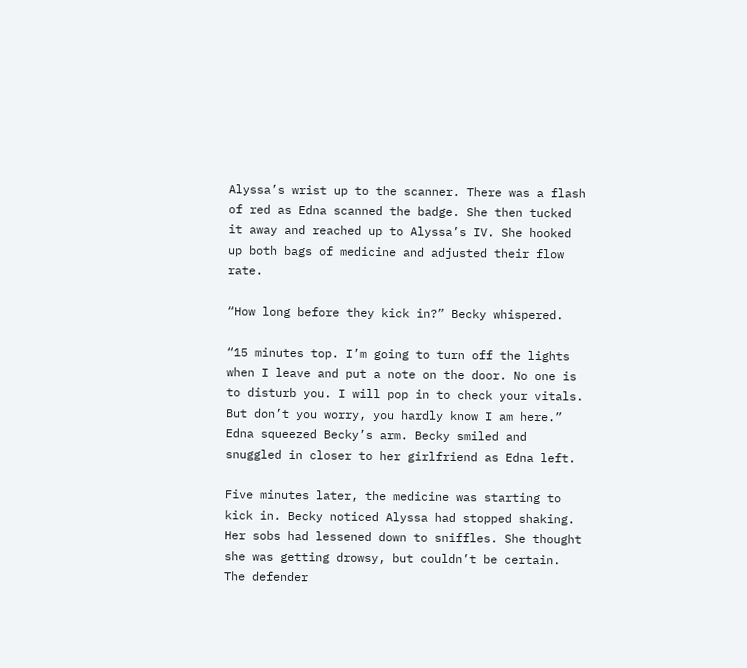Alyssa’s wrist up to the scanner. There was a flash of red as Edna scanned the badge. She then tucked it away and reached up to Alyssa’s IV. She hooked up both bags of medicine and adjusted their flow rate.

“How long before they kick in?” Becky whispered.

“15 minutes top. I’m going to turn off the lights when I leave and put a note on the door. No one is to disturb you. I will pop in to check your vitals. But don’t you worry, you hardly know I am here.” Edna squeezed Becky’s arm. Becky smiled and snuggled in closer to her girlfriend as Edna left.

Five minutes later, the medicine was starting to kick in. Becky noticed Alyssa had stopped shaking. Her sobs had lessened down to sniffles. She thought she was getting drowsy, but couldn’t be certain. The defender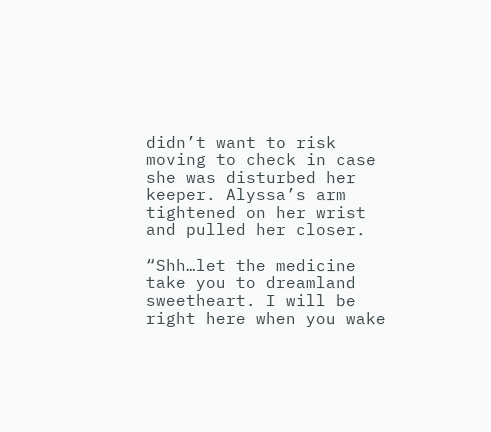didn’t want to risk moving to check in case she was disturbed her keeper. Alyssa’s arm tightened on her wrist and pulled her closer.

“Shh…let the medicine take you to dreamland sweetheart. I will be right here when you wake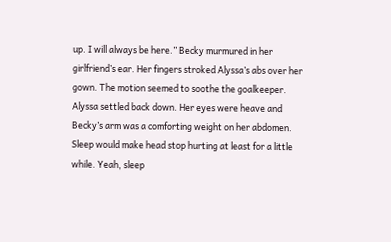up. I will always be here.” Becky murmured in her girlfriend’s ear. Her fingers stroked Alyssa’s abs over her gown. The motion seemed to soothe the goalkeeper. Alyssa settled back down. Her eyes were heave and Becky’s arm was a comforting weight on her abdomen. Sleep would make head stop hurting at least for a little while. Yeah, sleep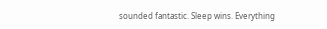sounded fantastic. Sleep wins. Everything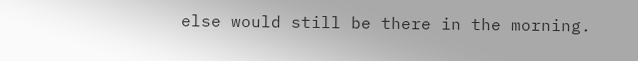else would still be there in the morning.